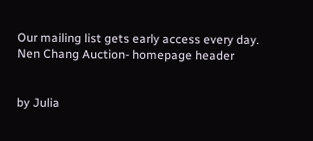Our mailing list gets early access every day.
Nen Chang Auction- homepage header


by Julia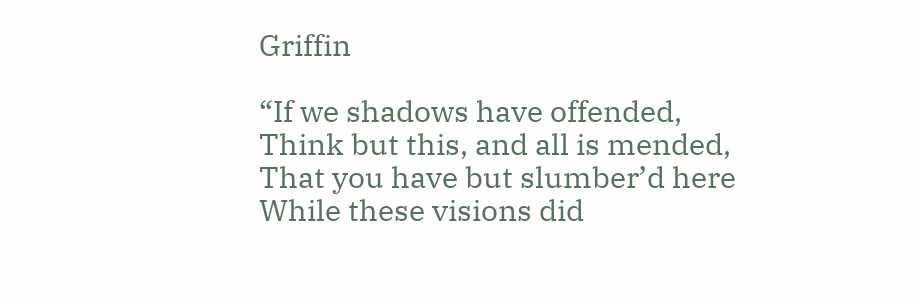Griffin

“If we shadows have offended,
Think but this, and all is mended,
That you have but slumber’d here
While these visions did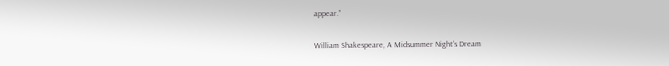appear.”

William Shakespeare, A Midsummer Night’s Dream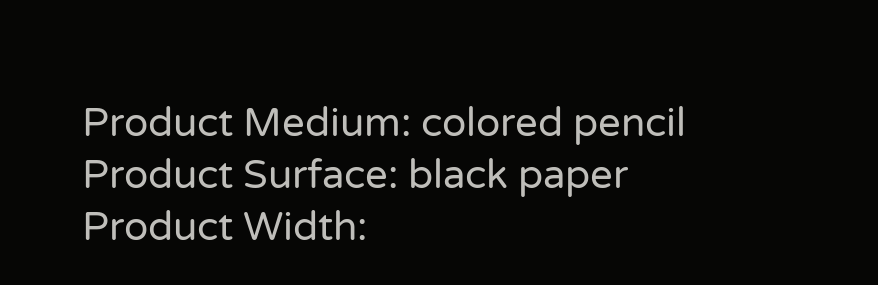Product Medium: colored pencil
Product Surface: black paper
Product Width: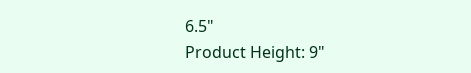6.5"
Product Height: 9"